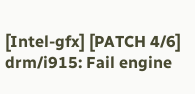[Intel-gfx] [PATCH 4/6] drm/i915: Fail engine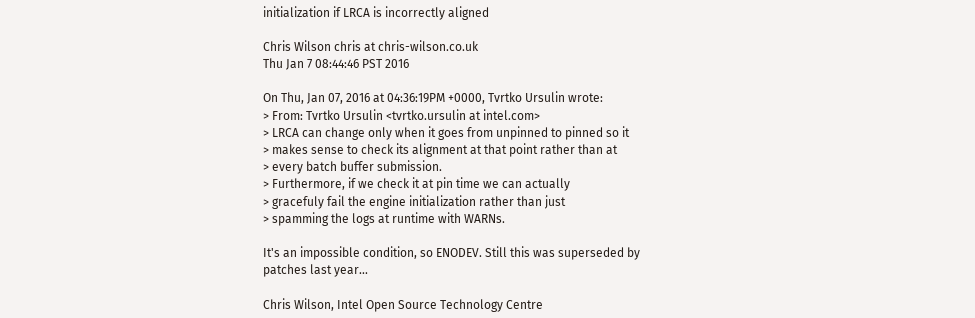initialization if LRCA is incorrectly aligned

Chris Wilson chris at chris-wilson.co.uk
Thu Jan 7 08:44:46 PST 2016

On Thu, Jan 07, 2016 at 04:36:19PM +0000, Tvrtko Ursulin wrote:
> From: Tvrtko Ursulin <tvrtko.ursulin at intel.com>
> LRCA can change only when it goes from unpinned to pinned so it
> makes sense to check its alignment at that point rather than at
> every batch buffer submission.
> Furthermore, if we check it at pin time we can actually
> gracefuly fail the engine initialization rather than just
> spamming the logs at runtime with WARNs.

It's an impossible condition, so ENODEV. Still this was superseded by
patches last year...

Chris Wilson, Intel Open Source Technology Centre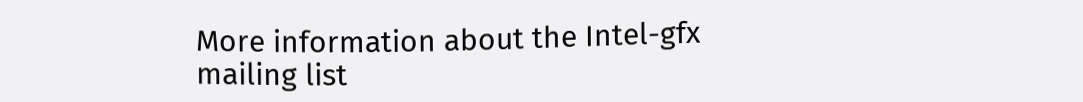More information about the Intel-gfx mailing list